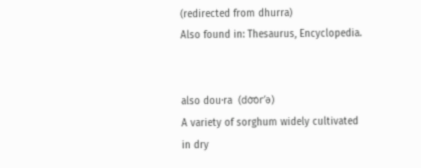(redirected from dhurra)
Also found in: Thesaurus, Encyclopedia.


also dou·ra  (do͝or′ə)
A variety of sorghum widely cultivated in dry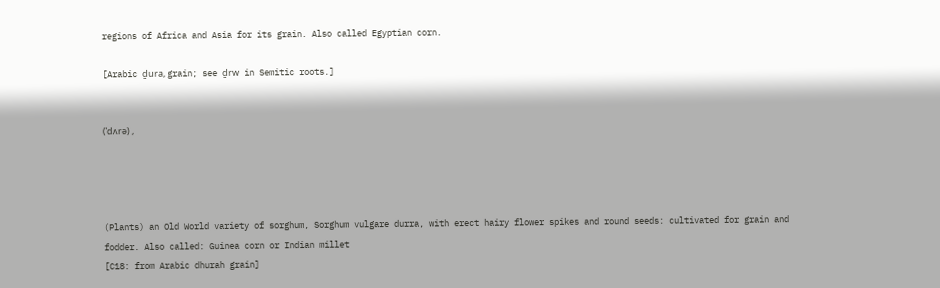regions of Africa and Asia for its grain. Also called Egyptian corn.

[Arabic ḏura, grain; see ḏrw in Semitic roots.]


(ˈdʌrə) ,




(Plants) an Old World variety of sorghum, Sorghum vulgare durra, with erect hairy flower spikes and round seeds: cultivated for grain and fodder. Also called: Guinea corn or Indian millet
[C18: from Arabic dhurah grain]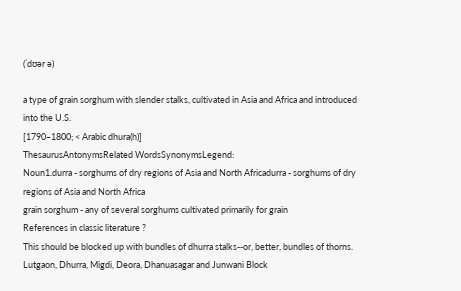(ˈdʊər ə)

a type of grain sorghum with slender stalks, cultivated in Asia and Africa and introduced into the U.S.
[1790–1800; < Arabic dhura(h)]
ThesaurusAntonymsRelated WordsSynonymsLegend:
Noun1.durra - sorghums of dry regions of Asia and North Africadurra - sorghums of dry regions of Asia and North Africa
grain sorghum - any of several sorghums cultivated primarily for grain
References in classic literature ?
This should be blocked up with bundles of dhurra stalks--or, better, bundles of thorns.
Lutgaon, Dhurra, Migdi, Deora, Dhanuasagar and Junwani Block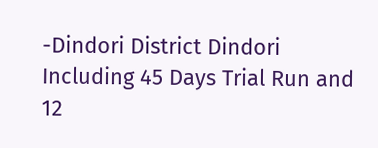-Dindori District Dindori Including 45 Days Trial Run and 12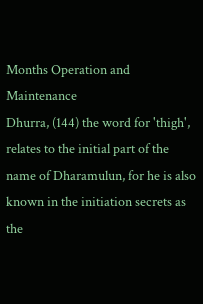Months Operation and Maintenance
Dhurra, (144) the word for 'thigh', relates to the initial part of the name of Dharamulun, for he is also known in the initiation secrets as the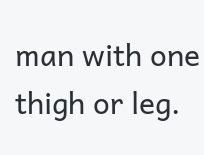man with one thigh or leg.